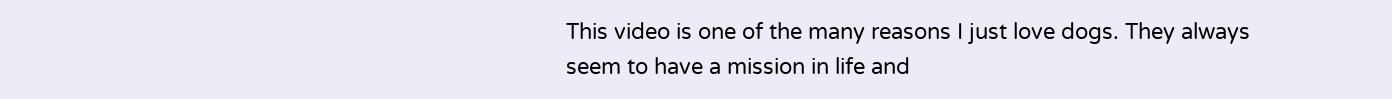This video is one of the many reasons I just love dogs. They always seem to have a mission in life and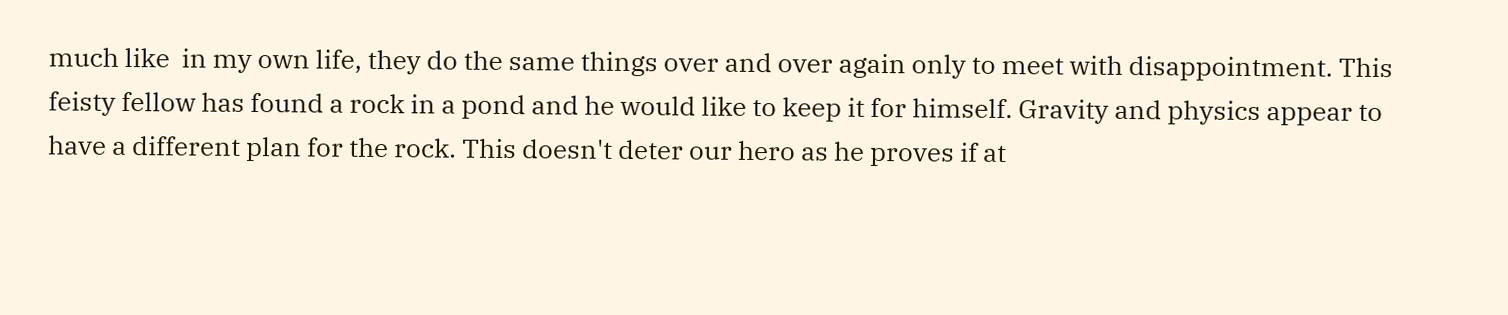much like  in my own life, they do the same things over and over again only to meet with disappointment. This feisty fellow has found a rock in a pond and he would like to keep it for himself. Gravity and physics appear to have a different plan for the rock. This doesn't deter our hero as he proves if at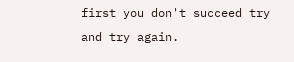first you don't succeed try and try again.